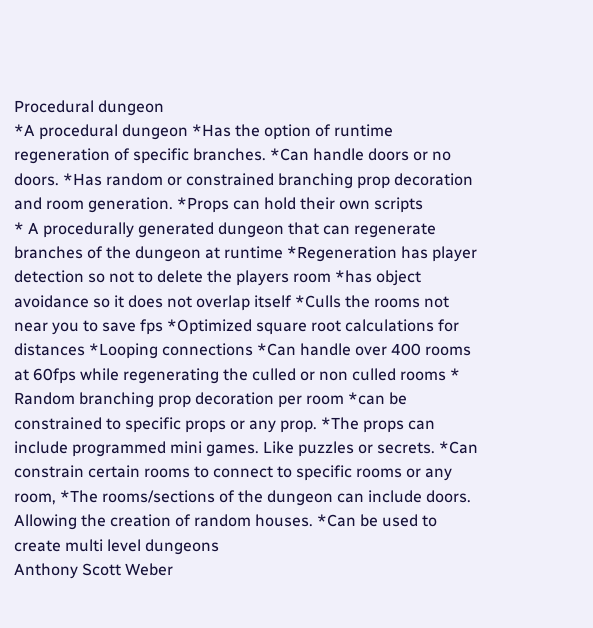Procedural dungeon
*A procedural dungeon *Has the option of runtime regeneration of specific branches. *Can handle doors or no doors. *Has random or constrained branching prop decoration and room generation. *Props can hold their own scripts
* A procedurally generated dungeon that can regenerate branches of the dungeon at runtime *Regeneration has player detection so not to delete the players room *has object avoidance so it does not overlap itself *Culls the rooms not near you to save fps *Optimized square root calculations for distances *Looping connections *Can handle over 400 rooms at 60fps while regenerating the culled or non culled rooms * Random branching prop decoration per room *can be constrained to specific props or any prop. *The props can include programmed mini games. Like puzzles or secrets. *Can constrain certain rooms to connect to specific rooms or any room, *The rooms/sections of the dungeon can include doors. Allowing the creation of random houses. *Can be used to create multi level dungeons
Anthony Scott Weber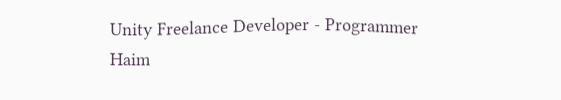Unity Freelance Developer - Programmer
Haim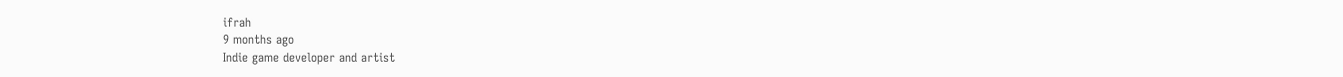ifrah
9 months ago
Indie game developer and artist